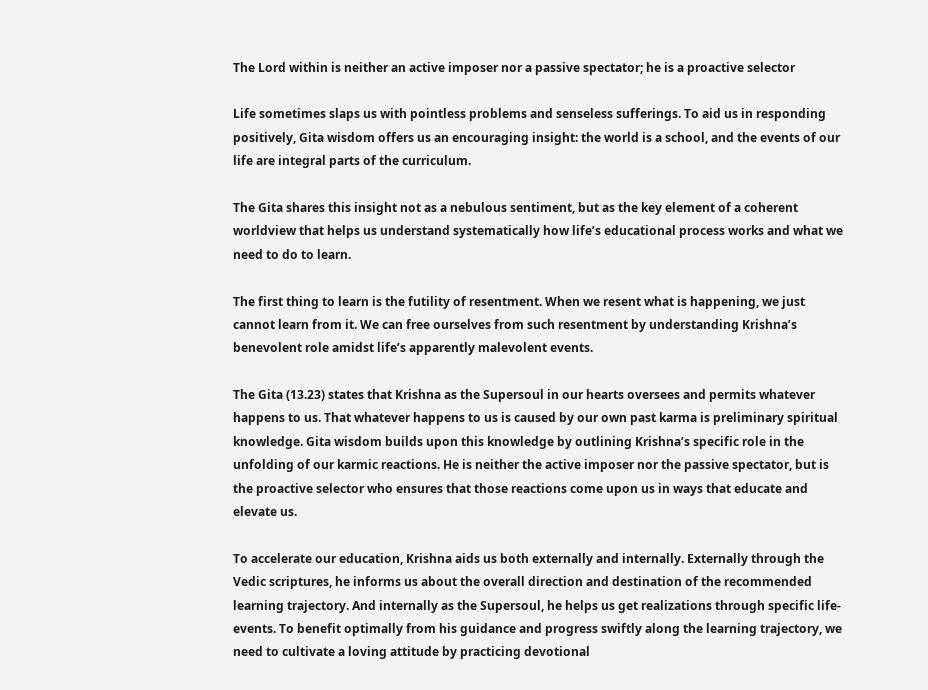The Lord within is neither an active imposer nor a passive spectator; he is a proactive selector

Life sometimes slaps us with pointless problems and senseless sufferings. To aid us in responding positively, Gita wisdom offers us an encouraging insight: the world is a school, and the events of our life are integral parts of the curriculum.

The Gita shares this insight not as a nebulous sentiment, but as the key element of a coherent worldview that helps us understand systematically how life’s educational process works and what we need to do to learn.

The first thing to learn is the futility of resentment. When we resent what is happening, we just cannot learn from it. We can free ourselves from such resentment by understanding Krishna’s benevolent role amidst life’s apparently malevolent events.

The Gita (13.23) states that Krishna as the Supersoul in our hearts oversees and permits whatever happens to us. That whatever happens to us is caused by our own past karma is preliminary spiritual knowledge. Gita wisdom builds upon this knowledge by outlining Krishna’s specific role in the unfolding of our karmic reactions. He is neither the active imposer nor the passive spectator, but is the proactive selector who ensures that those reactions come upon us in ways that educate and elevate us.

To accelerate our education, Krishna aids us both externally and internally. Externally through the Vedic scriptures, he informs us about the overall direction and destination of the recommended learning trajectory. And internally as the Supersoul, he helps us get realizations through specific life-events. To benefit optimally from his guidance and progress swiftly along the learning trajectory, we need to cultivate a loving attitude by practicing devotional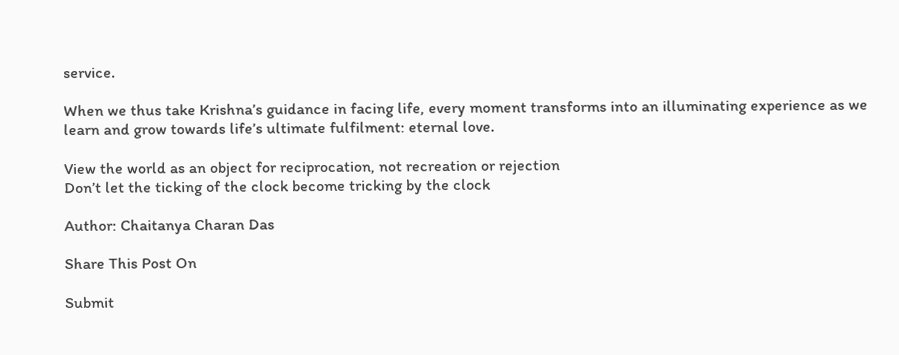service.

When we thus take Krishna’s guidance in facing life, every moment transforms into an illuminating experience as we learn and grow towards life’s ultimate fulfilment: eternal love.

View the world as an object for reciprocation, not recreation or rejection
Don’t let the ticking of the clock become tricking by the clock

Author: Chaitanya Charan Das

Share This Post On

Submit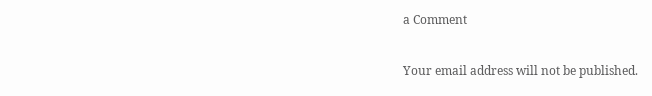a Comment

Your email address will not be published.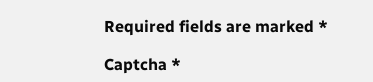Required fields are marked *

Captcha *